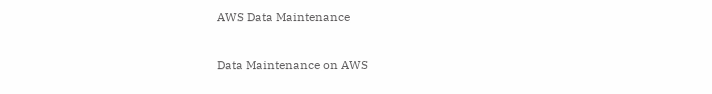AWS Data Maintenance

Data Maintenance on AWS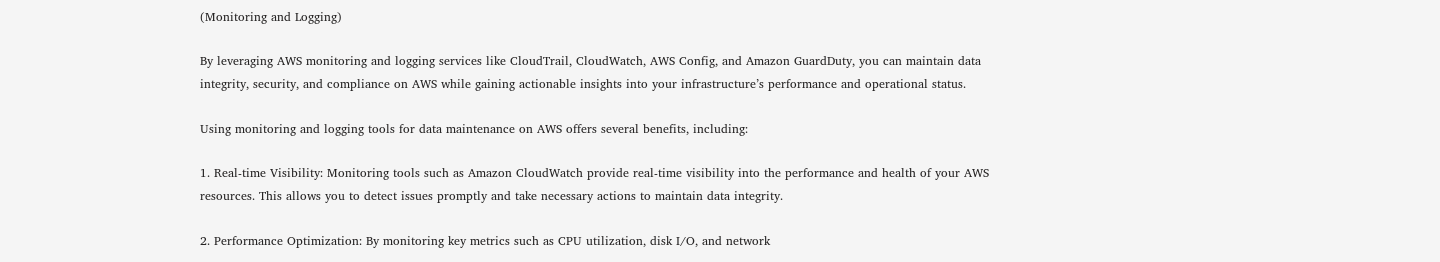(Monitoring and Logging)

By leveraging AWS monitoring and logging services like CloudTrail, CloudWatch, AWS Config, and Amazon GuardDuty, you can maintain data integrity, security, and compliance on AWS while gaining actionable insights into your infrastructure’s performance and operational status.

Using monitoring and logging tools for data maintenance on AWS offers several benefits, including:

1. Real-time Visibility: Monitoring tools such as Amazon CloudWatch provide real-time visibility into the performance and health of your AWS resources. This allows you to detect issues promptly and take necessary actions to maintain data integrity.

2. Performance Optimization: By monitoring key metrics such as CPU utilization, disk I/O, and network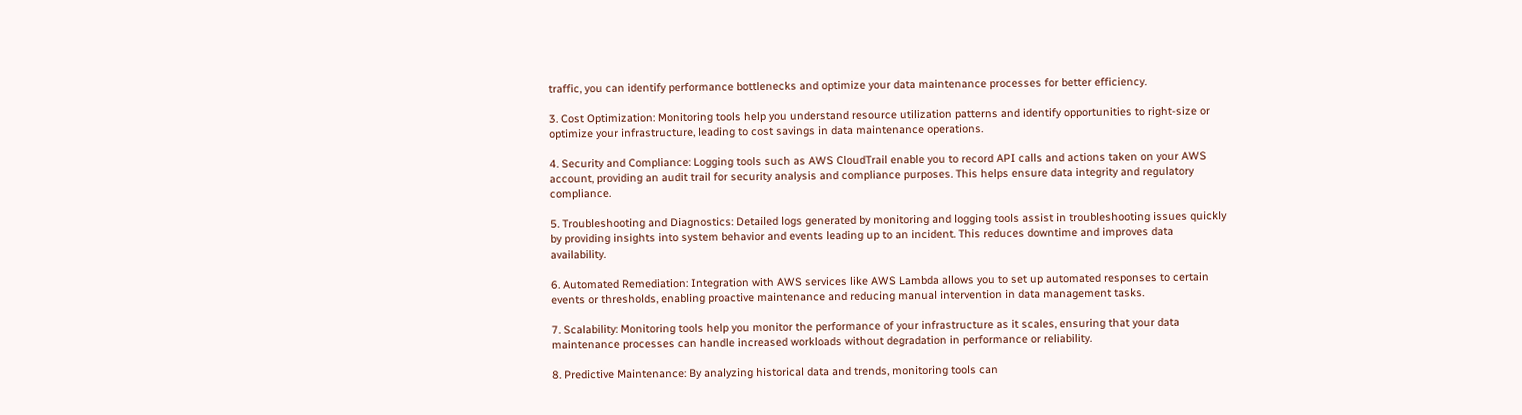traffic, you can identify performance bottlenecks and optimize your data maintenance processes for better efficiency.

3. Cost Optimization: Monitoring tools help you understand resource utilization patterns and identify opportunities to right-size or optimize your infrastructure, leading to cost savings in data maintenance operations.

4. Security and Compliance: Logging tools such as AWS CloudTrail enable you to record API calls and actions taken on your AWS account, providing an audit trail for security analysis and compliance purposes. This helps ensure data integrity and regulatory compliance.

5. Troubleshooting and Diagnostics: Detailed logs generated by monitoring and logging tools assist in troubleshooting issues quickly by providing insights into system behavior and events leading up to an incident. This reduces downtime and improves data availability.

6. Automated Remediation: Integration with AWS services like AWS Lambda allows you to set up automated responses to certain events or thresholds, enabling proactive maintenance and reducing manual intervention in data management tasks.

7. Scalability: Monitoring tools help you monitor the performance of your infrastructure as it scales, ensuring that your data maintenance processes can handle increased workloads without degradation in performance or reliability.

8. Predictive Maintenance: By analyzing historical data and trends, monitoring tools can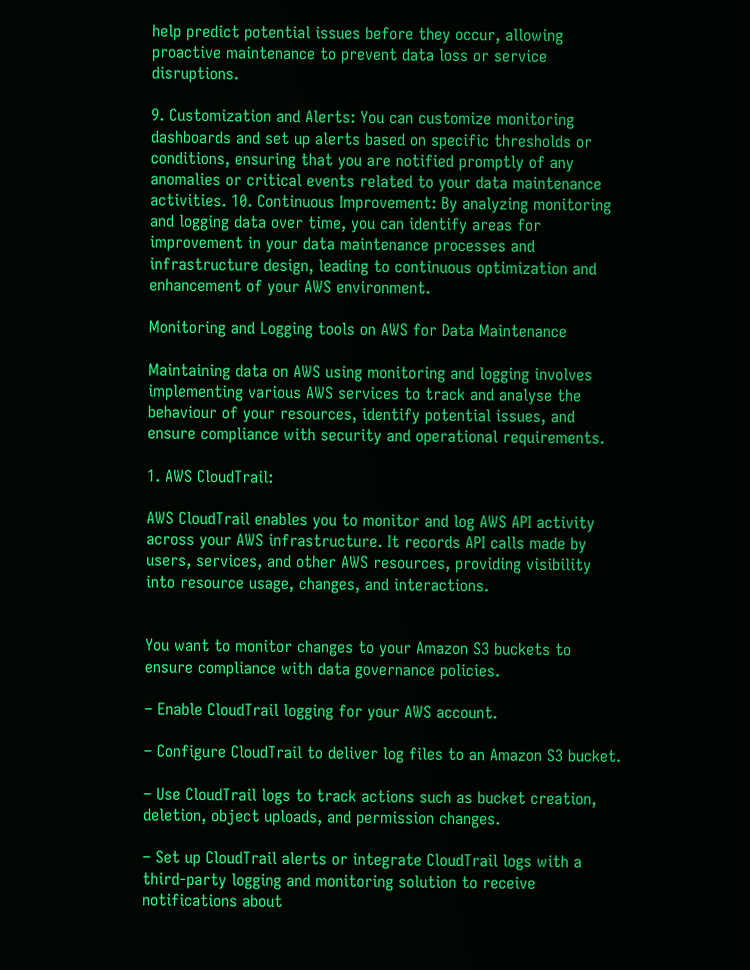help predict potential issues before they occur, allowing proactive maintenance to prevent data loss or service disruptions.

9. Customization and Alerts: You can customize monitoring dashboards and set up alerts based on specific thresholds or conditions, ensuring that you are notified promptly of any anomalies or critical events related to your data maintenance activities. 10. Continuous Improvement: By analyzing monitoring and logging data over time, you can identify areas for improvement in your data maintenance processes and infrastructure design, leading to continuous optimization and enhancement of your AWS environment.

Monitoring and Logging tools on AWS for Data Maintenance

Maintaining data on AWS using monitoring and logging involves implementing various AWS services to track and analyse the behaviour of your resources, identify potential issues, and ensure compliance with security and operational requirements.

1. AWS CloudTrail:

AWS CloudTrail enables you to monitor and log AWS API activity across your AWS infrastructure. It records API calls made by users, services, and other AWS resources, providing visibility into resource usage, changes, and interactions.


You want to monitor changes to your Amazon S3 buckets to ensure compliance with data governance policies.

– Enable CloudTrail logging for your AWS account.

– Configure CloudTrail to deliver log files to an Amazon S3 bucket.

– Use CloudTrail logs to track actions such as bucket creation, deletion, object uploads, and permission changes.

– Set up CloudTrail alerts or integrate CloudTrail logs with a third-party logging and monitoring solution to receive notifications about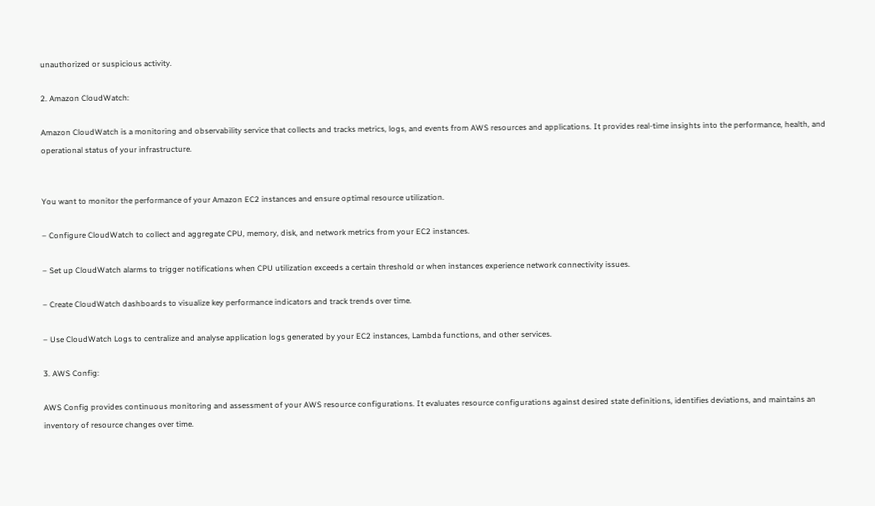unauthorized or suspicious activity.

2. Amazon CloudWatch:

Amazon CloudWatch is a monitoring and observability service that collects and tracks metrics, logs, and events from AWS resources and applications. It provides real-time insights into the performance, health, and operational status of your infrastructure.


You want to monitor the performance of your Amazon EC2 instances and ensure optimal resource utilization.

– Configure CloudWatch to collect and aggregate CPU, memory, disk, and network metrics from your EC2 instances.

– Set up CloudWatch alarms to trigger notifications when CPU utilization exceeds a certain threshold or when instances experience network connectivity issues.

– Create CloudWatch dashboards to visualize key performance indicators and track trends over time.

– Use CloudWatch Logs to centralize and analyse application logs generated by your EC2 instances, Lambda functions, and other services.

3. AWS Config:

AWS Config provides continuous monitoring and assessment of your AWS resource configurations. It evaluates resource configurations against desired state definitions, identifies deviations, and maintains an inventory of resource changes over time.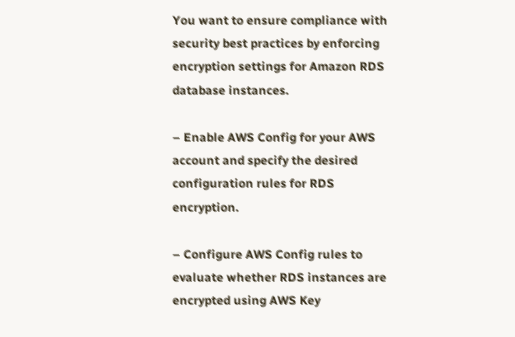You want to ensure compliance with security best practices by enforcing encryption settings for Amazon RDS database instances.

– Enable AWS Config for your AWS account and specify the desired configuration rules for RDS encryption.

– Configure AWS Config rules to evaluate whether RDS instances are encrypted using AWS Key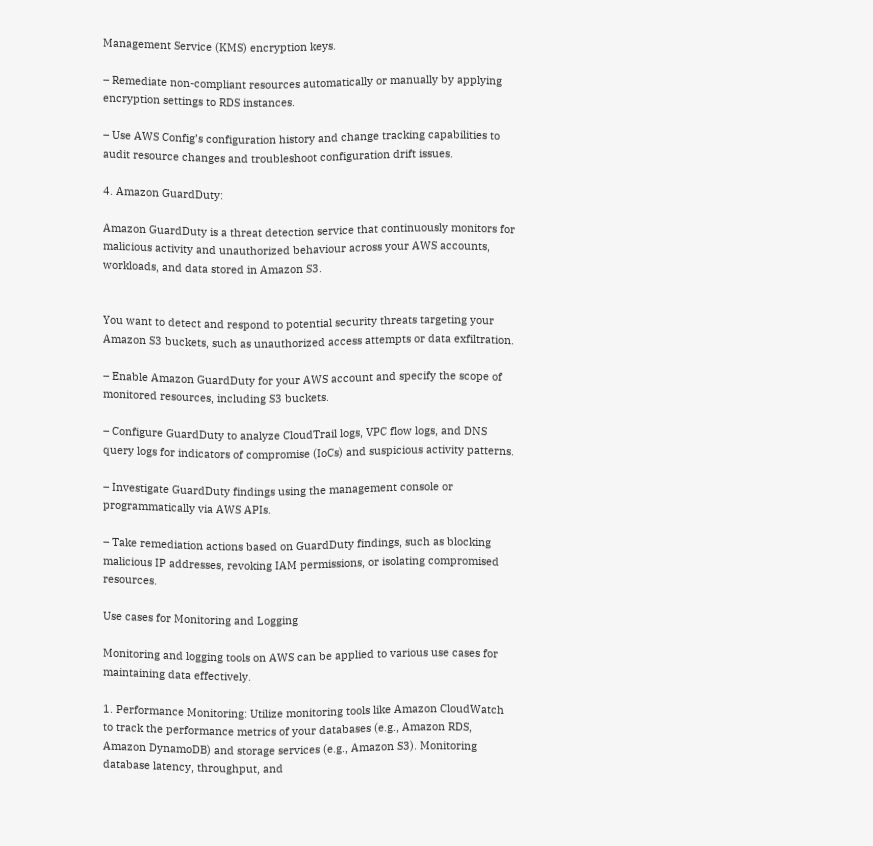Management Service (KMS) encryption keys.

– Remediate non-compliant resources automatically or manually by applying encryption settings to RDS instances.

– Use AWS Config’s configuration history and change tracking capabilities to audit resource changes and troubleshoot configuration drift issues.

4. Amazon GuardDuty:

Amazon GuardDuty is a threat detection service that continuously monitors for malicious activity and unauthorized behaviour across your AWS accounts, workloads, and data stored in Amazon S3.


You want to detect and respond to potential security threats targeting your Amazon S3 buckets, such as unauthorized access attempts or data exfiltration.

– Enable Amazon GuardDuty for your AWS account and specify the scope of monitored resources, including S3 buckets.

– Configure GuardDuty to analyze CloudTrail logs, VPC flow logs, and DNS query logs for indicators of compromise (IoCs) and suspicious activity patterns.

– Investigate GuardDuty findings using the management console or programmatically via AWS APIs.

– Take remediation actions based on GuardDuty findings, such as blocking malicious IP addresses, revoking IAM permissions, or isolating compromised resources.

Use cases for Monitoring and Logging

Monitoring and logging tools on AWS can be applied to various use cases for maintaining data effectively.

1. Performance Monitoring: Utilize monitoring tools like Amazon CloudWatch to track the performance metrics of your databases (e.g., Amazon RDS, Amazon DynamoDB) and storage services (e.g., Amazon S3). Monitoring database latency, throughput, and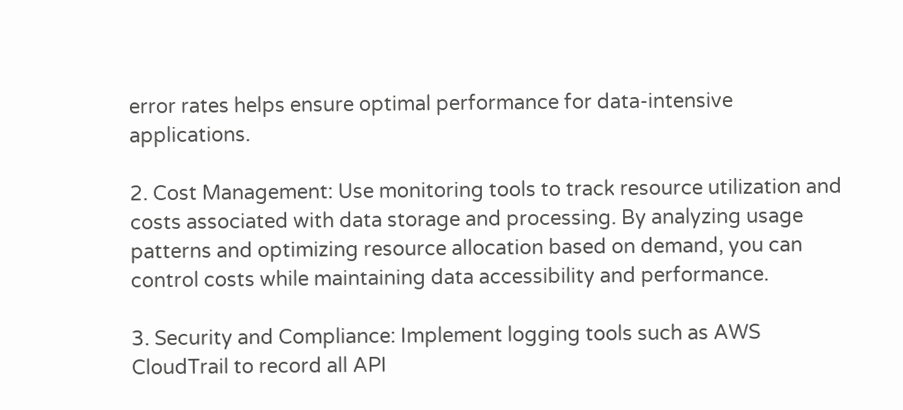error rates helps ensure optimal performance for data-intensive applications.

2. Cost Management: Use monitoring tools to track resource utilization and costs associated with data storage and processing. By analyzing usage patterns and optimizing resource allocation based on demand, you can control costs while maintaining data accessibility and performance.

3. Security and Compliance: Implement logging tools such as AWS CloudTrail to record all API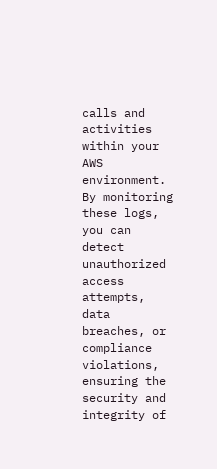calls and activities within your AWS environment. By monitoring these logs, you can detect unauthorized access attempts, data breaches, or compliance violations, ensuring the security and integrity of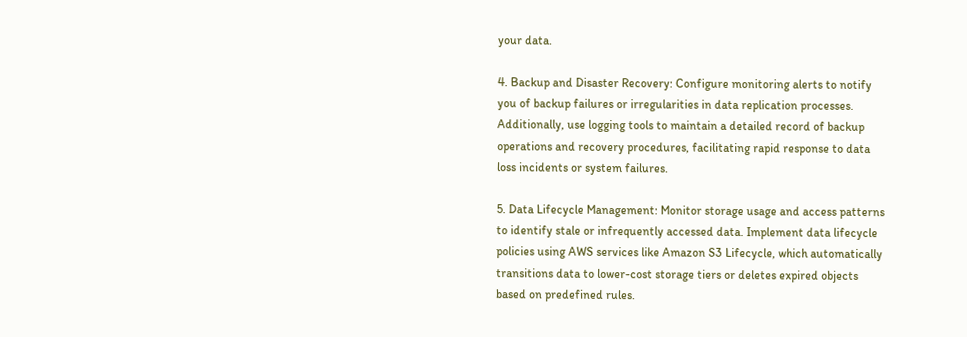your data.

4. Backup and Disaster Recovery: Configure monitoring alerts to notify you of backup failures or irregularities in data replication processes. Additionally, use logging tools to maintain a detailed record of backup operations and recovery procedures, facilitating rapid response to data loss incidents or system failures.

5. Data Lifecycle Management: Monitor storage usage and access patterns to identify stale or infrequently accessed data. Implement data lifecycle policies using AWS services like Amazon S3 Lifecycle, which automatically transitions data to lower-cost storage tiers or deletes expired objects based on predefined rules.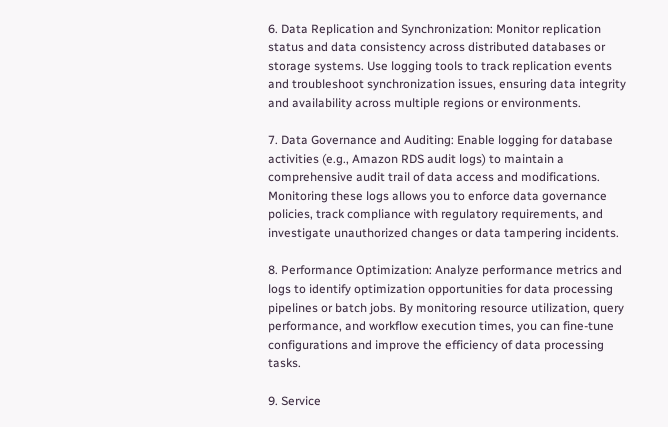6. Data Replication and Synchronization: Monitor replication status and data consistency across distributed databases or storage systems. Use logging tools to track replication events and troubleshoot synchronization issues, ensuring data integrity and availability across multiple regions or environments.

7. Data Governance and Auditing: Enable logging for database activities (e.g., Amazon RDS audit logs) to maintain a comprehensive audit trail of data access and modifications. Monitoring these logs allows you to enforce data governance policies, track compliance with regulatory requirements, and investigate unauthorized changes or data tampering incidents.

8. Performance Optimization: Analyze performance metrics and logs to identify optimization opportunities for data processing pipelines or batch jobs. By monitoring resource utilization, query performance, and workflow execution times, you can fine-tune configurations and improve the efficiency of data processing tasks.

9. Service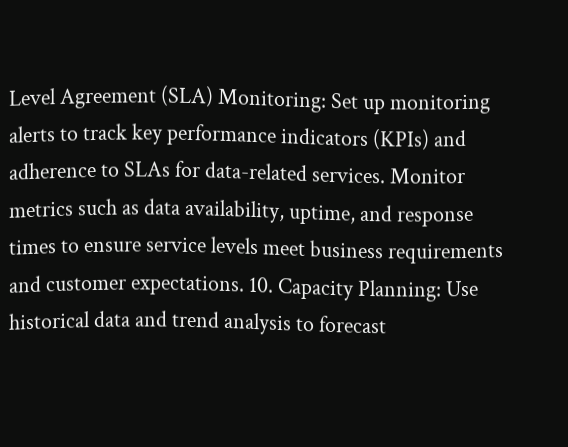Level Agreement (SLA) Monitoring: Set up monitoring alerts to track key performance indicators (KPIs) and adherence to SLAs for data-related services. Monitor metrics such as data availability, uptime, and response times to ensure service levels meet business requirements and customer expectations. 10. Capacity Planning: Use historical data and trend analysis to forecast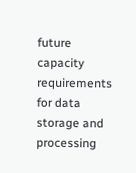future capacity requirements for data storage and processing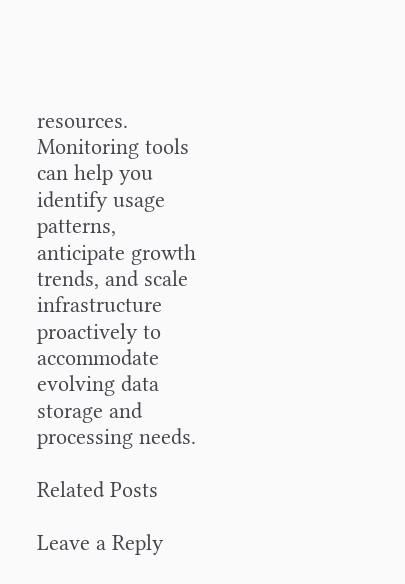resources. Monitoring tools can help you identify usage patterns, anticipate growth trends, and scale infrastructure proactively to accommodate evolving data storage and processing needs.

Related Posts

Leave a Reply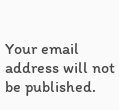Your email address will not be published.